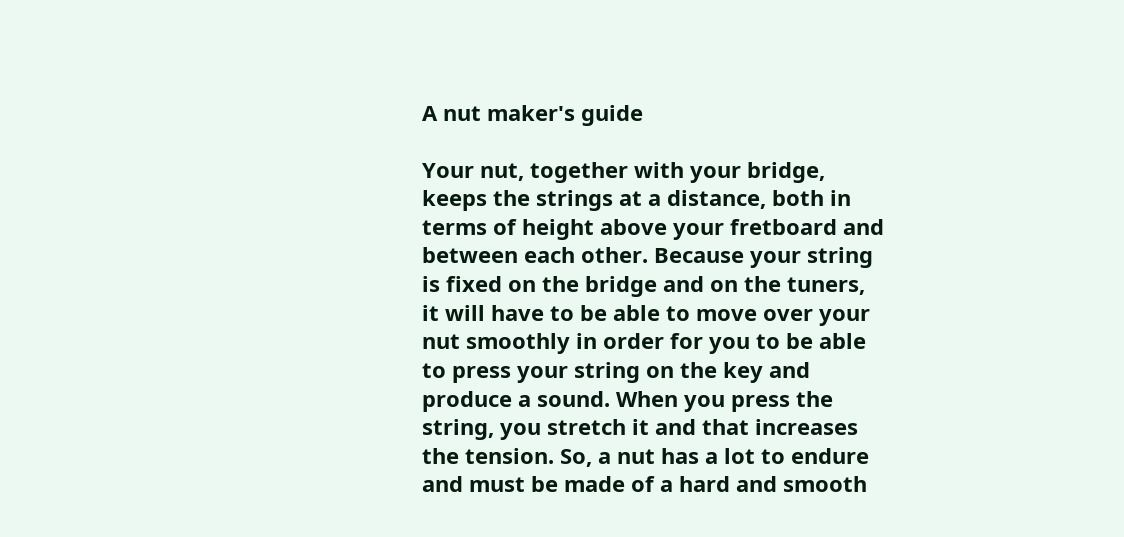A nut maker's guide

Your nut, together with your bridge, keeps the strings at a distance, both in terms of height above your fretboard and between each other. Because your string is fixed on the bridge and on the tuners, it will have to be able to move over your nut smoothly in order for you to be able to press your string on the key and produce a sound. When you press the string, you stretch it and that increases the tension. So, a nut has a lot to endure and must be made of a hard and smooth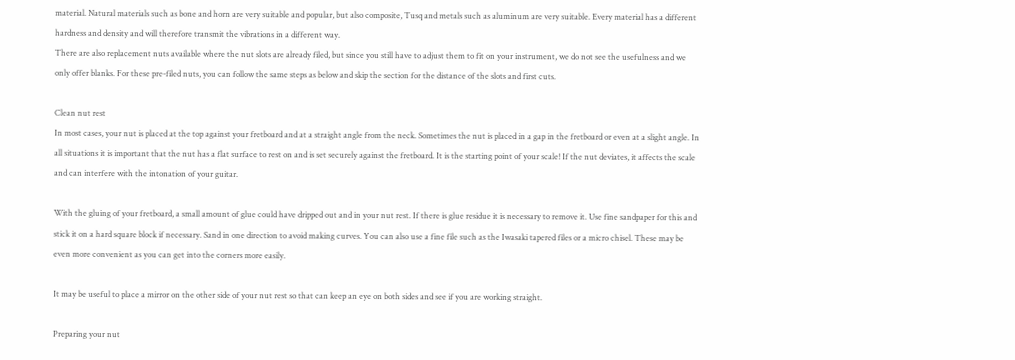material. Natural materials such as bone and horn are very suitable and popular, but also composite, Tusq and metals such as aluminum are very suitable. Every material has a different hardness and density and will therefore transmit the vibrations in a different way.
There are also replacement nuts available where the nut slots are already filed, but since you still have to adjust them to fit on your instrument, we do not see the usefulness and we only offer blanks. For these pre-filed nuts, you can follow the same steps as below and skip the section for the distance of the slots and first cuts.

Clean nut rest
In most cases, your nut is placed at the top against your fretboard and at a straight angle from the neck. Sometimes the nut is placed in a gap in the fretboard or even at a slight angle. In all situations it is important that the nut has a flat surface to rest on and is set securely against the fretboard. It is the starting point of your scale! If the nut deviates, it affects the scale and can interfere with the intonation of your guitar.

With the gluing of your fretboard, a small amount of glue could have dripped out and in your nut rest. If there is glue residue it is necessary to remove it. Use fine sandpaper for this and stick it on a hard square block if necessary. Sand in one direction to avoid making curves. You can also use a fine file such as the Iwasaki tapered files or a micro chisel. These may be even more convenient as you can get into the corners more easily.

It may be useful to place a mirror on the other side of your nut rest so that can keep an eye on both sides and see if you are working straight.

Preparing your nut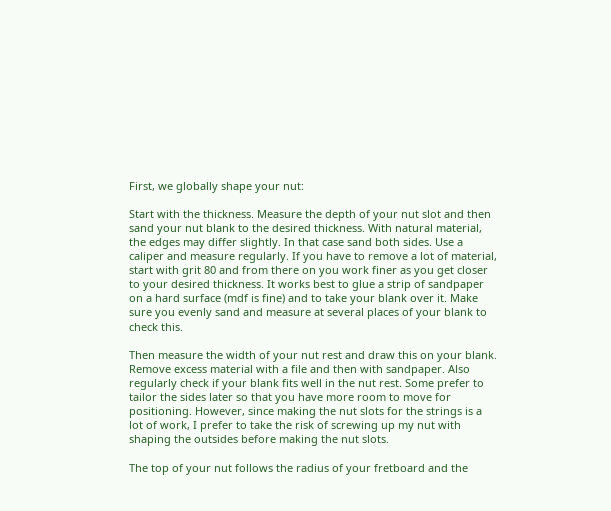First, we globally shape your nut:

Start with the thickness. Measure the depth of your nut slot and then sand your nut blank to the desired thickness. With natural material, the edges may differ slightly. In that case sand both sides. Use a caliper and measure regularly. If you have to remove a lot of material, start with grit 80 and from there on you work finer as you get closer to your desired thickness. It works best to glue a strip of sandpaper on a hard surface (mdf is fine) and to take your blank over it. Make sure you evenly sand and measure at several places of your blank to check this.

Then measure the width of your nut rest and draw this on your blank. Remove excess material with a file and then with sandpaper. Also regularly check if your blank fits well in the nut rest. Some prefer to tailor the sides later so that you have more room to move for positioning. However, since making the nut slots for the strings is a lot of work, I prefer to take the risk of screwing up my nut with shaping the outsides before making the nut slots.

The top of your nut follows the radius of your fretboard and the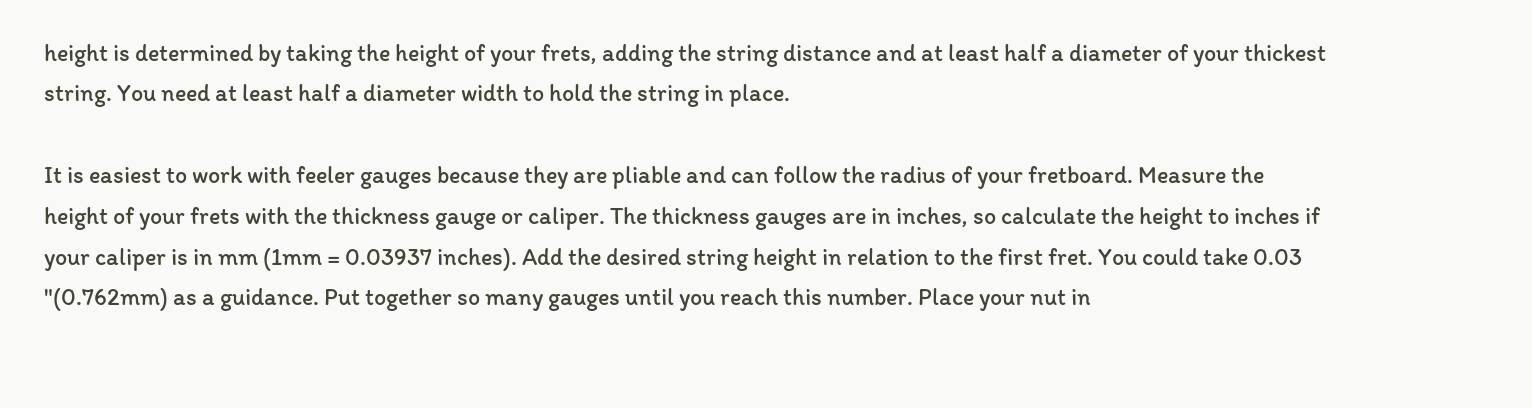height is determined by taking the height of your frets, adding the string distance and at least half a diameter of your thickest string. You need at least half a diameter width to hold the string in place.

It is easiest to work with feeler gauges because they are pliable and can follow the radius of your fretboard. Measure the height of your frets with the thickness gauge or caliper. The thickness gauges are in inches, so calculate the height to inches if your caliper is in mm (1mm = 0.03937 inches). Add the desired string height in relation to the first fret. You could take 0.03 "(0.762mm) as a guidance. Put together so many gauges until you reach this number. Place your nut in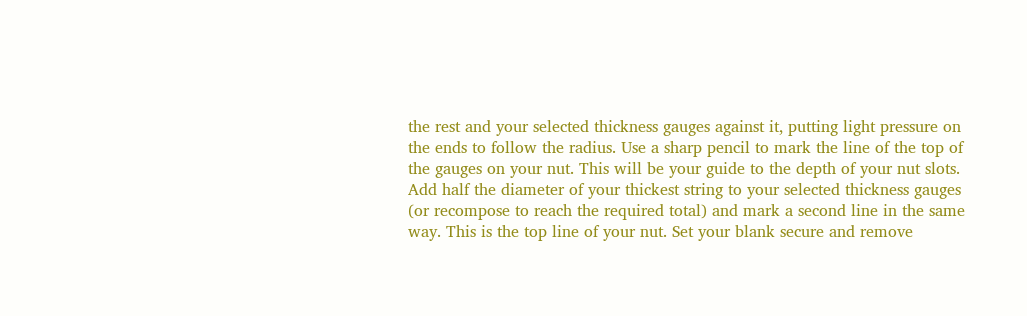the rest and your selected thickness gauges against it, putting light pressure on the ends to follow the radius. Use a sharp pencil to mark the line of the top of the gauges on your nut. This will be your guide to the depth of your nut slots. Add half the diameter of your thickest string to your selected thickness gauges (or recompose to reach the required total) and mark a second line in the same way. This is the top line of your nut. Set your blank secure and remove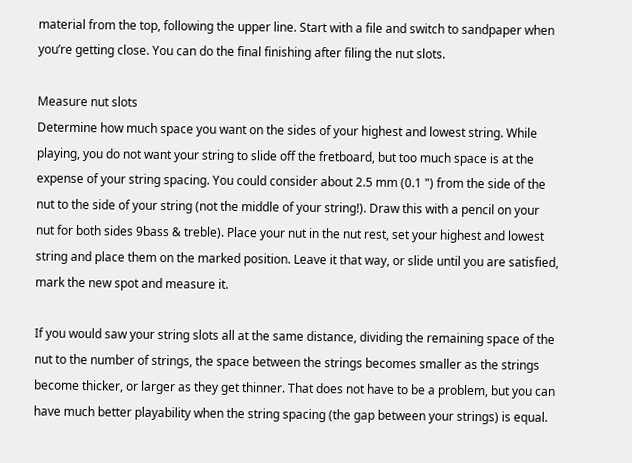material from the top, following the upper line. Start with a file and switch to sandpaper when you’re getting close. You can do the final finishing after filing the nut slots.

Measure nut slots
Determine how much space you want on the sides of your highest and lowest string. While playing, you do not want your string to slide off the fretboard, but too much space is at the expense of your string spacing. You could consider about 2.5 mm (0.1 ") from the side of the nut to the side of your string (not the middle of your string!). Draw this with a pencil on your nut for both sides 9bass & treble). Place your nut in the nut rest, set your highest and lowest string and place them on the marked position. Leave it that way, or slide until you are satisfied, mark the new spot and measure it.

If you would saw your string slots all at the same distance, dividing the remaining space of the nut to the number of strings, the space between the strings becomes smaller as the strings become thicker, or larger as they get thinner. That does not have to be a problem, but you can have much better playability when the string spacing (the gap between your strings) is equal.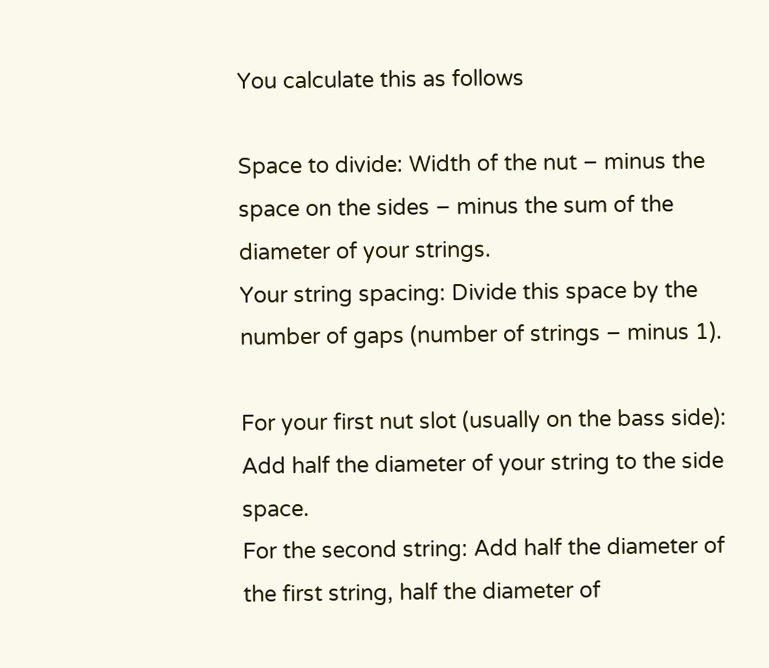You calculate this as follows

Space to divide: Width of the nut – minus the space on the sides – minus the sum of the diameter of your strings.
Your string spacing: Divide this space by the number of gaps (number of strings – minus 1).

For your first nut slot (usually on the bass side): Add half the diameter of your string to the side space.
For the second string: Add half the diameter of the first string, half the diameter of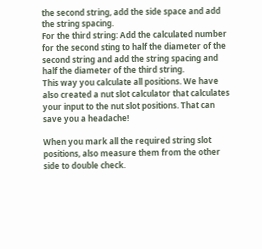the second string, add the side space and add the string spacing.
For the third string: Add the calculated number for the second sting to half the diameter of the second string and add the string spacing and half the diameter of the third string.
This way you calculate all positions. We have also created a nut slot calculator that calculates your input to the nut slot positions. That can save you a headache!

When you mark all the required string slot positions, also measure them from the other side to double check.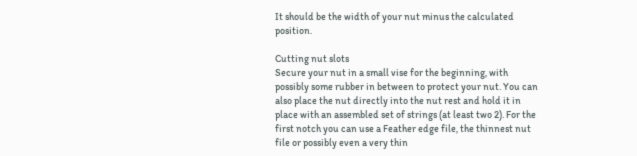It should be the width of your nut minus the calculated position.

Cutting nut slots
Secure your nut in a small vise for the beginning, with possibly some rubber in between to protect your nut. You can also place the nut directly into the nut rest and hold it in place with an assembled set of strings (at least two 2). For the first notch you can use a Feather edge file, the thinnest nut file or possibly even a very thin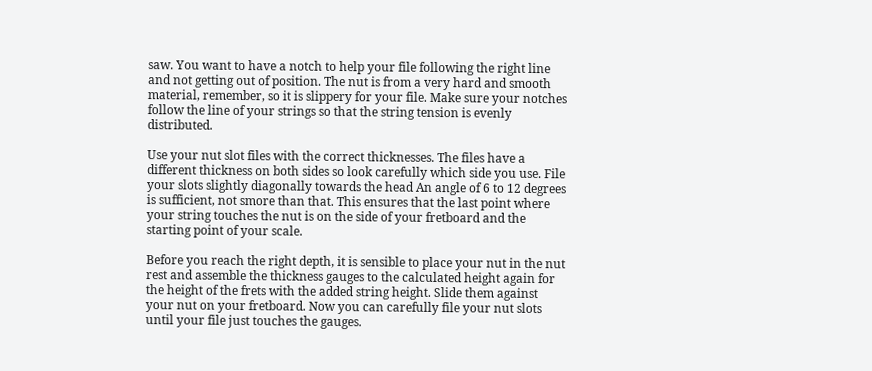saw. You want to have a notch to help your file following the right line and not getting out of position. The nut is from a very hard and smooth material, remember, so it is slippery for your file. Make sure your notches follow the line of your strings so that the string tension is evenly distributed.

Use your nut slot files with the correct thicknesses. The files have a different thickness on both sides so look carefully which side you use. File your slots slightly diagonally towards the head An angle of 6 to 12 degrees is sufficient, not smore than that. This ensures that the last point where your string touches the nut is on the side of your fretboard and the starting point of your scale.

Before you reach the right depth, it is sensible to place your nut in the nut rest and assemble the thickness gauges to the calculated height again for the height of the frets with the added string height. Slide them against your nut on your fretboard. Now you can carefully file your nut slots until your file just touches the gauges.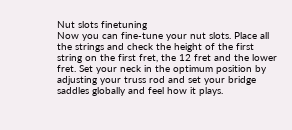Nut slots finetuning
Now you can fine-tune your nut slots. Place all the strings and check the height of the first string on the first fret, the 12 fret and the lower fret. Set your neck in the optimum position by adjusting your truss rod and set your bridge saddles globally and feel how it plays.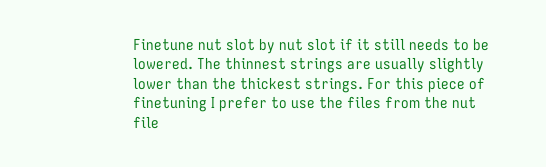Finetune nut slot by nut slot if it still needs to be lowered. The thinnest strings are usually slightly lower than the thickest strings. For this piece of finetuning I prefer to use the files from the nut file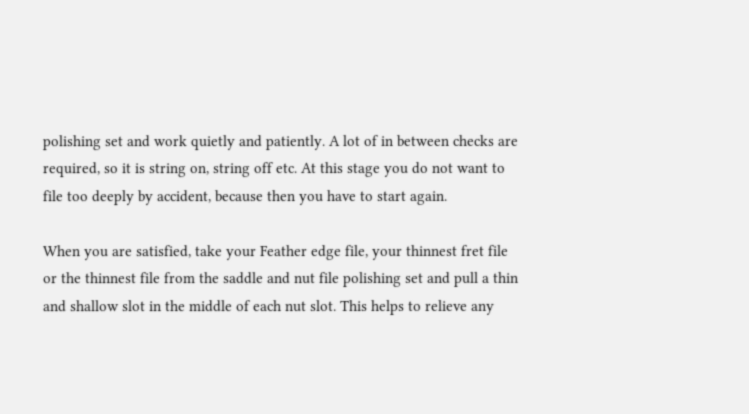polishing set and work quietly and patiently. A lot of in between checks are required, so it is string on, string off etc. At this stage you do not want to file too deeply by accident, because then you have to start again.

When you are satisfied, take your Feather edge file, your thinnest fret file or the thinnest file from the saddle and nut file polishing set and pull a thin and shallow slot in the middle of each nut slot. This helps to relieve any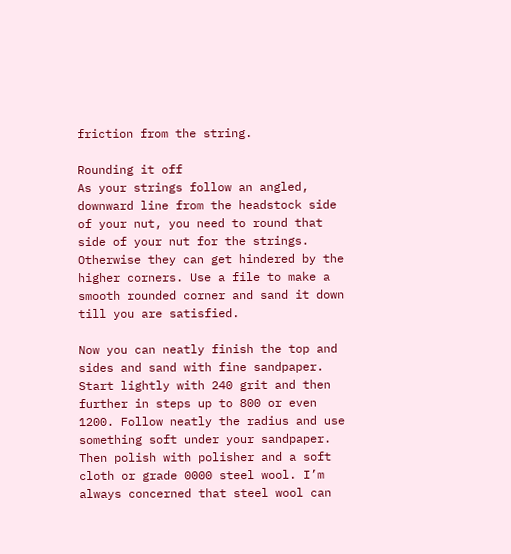friction from the string.

Rounding it off
As your strings follow an angled, downward line from the headstock side of your nut, you need to round that side of your nut for the strings. Otherwise they can get hindered by the higher corners. Use a file to make a smooth rounded corner and sand it down till you are satisfied.

Now you can neatly finish the top and sides and sand with fine sandpaper. Start lightly with 240 grit and then further in steps up to 800 or even 1200. Follow neatly the radius and use something soft under your sandpaper. Then polish with polisher and a soft cloth or grade 0000 steel wool. I’m always concerned that steel wool can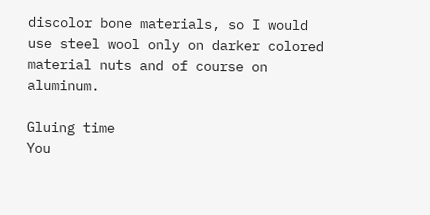discolor bone materials, so I would use steel wool only on darker colored material nuts and of course on aluminum.

Gluing time
You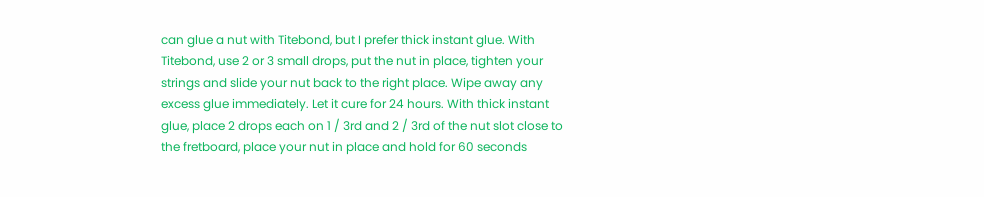can glue a nut with Titebond, but I prefer thick instant glue. With Titebond, use 2 or 3 small drops, put the nut in place, tighten your strings and slide your nut back to the right place. Wipe away any excess glue immediately. Let it cure for 24 hours. With thick instant glue, place 2 drops each on 1 / 3rd and 2 / 3rd of the nut slot close to the fretboard, place your nut in place and hold for 60 seconds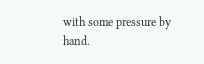with some pressure by hand.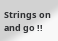Strings on and go !!